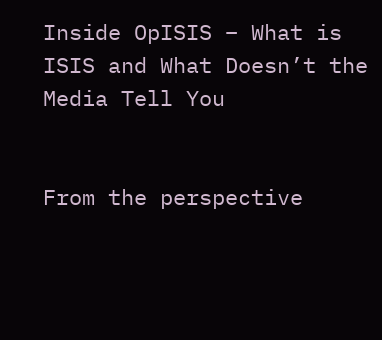Inside OpISIS – What is ISIS and What Doesn’t the Media Tell You


From the perspective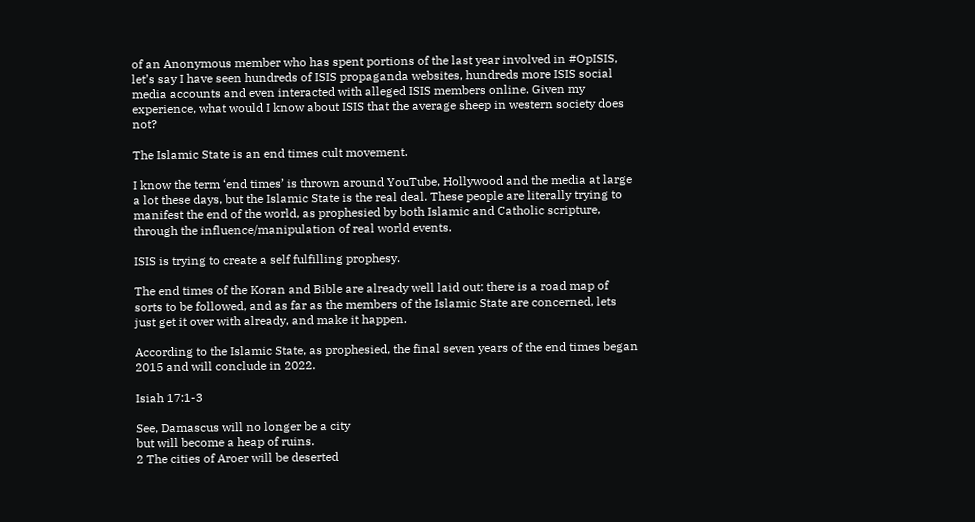of an Anonymous member who has spent portions of the last year involved in #OpISIS, let’s say I have seen hundreds of ISIS propaganda websites, hundreds more ISIS social media accounts and even interacted with alleged ISIS members online. Given my experience, what would I know about ISIS that the average sheep in western society does not?

The Islamic State is an end times cult movement.

I know the term ‘end times’ is thrown around YouTube, Hollywood and the media at large a lot these days, but the Islamic State is the real deal. These people are literally trying to manifest the end of the world, as prophesied by both Islamic and Catholic scripture, through the influence/manipulation of real world events.

ISIS is trying to create a self fulfilling prophesy.

The end times of the Koran and Bible are already well laid out: there is a road map of sorts to be followed, and as far as the members of the Islamic State are concerned, lets just get it over with already, and make it happen.

According to the Islamic State, as prophesied, the final seven years of the end times began 2015 and will conclude in 2022.

Isiah 17:1-3

See, Damascus will no longer be a city
but will become a heap of ruins.
2 The cities of Aroer will be deserted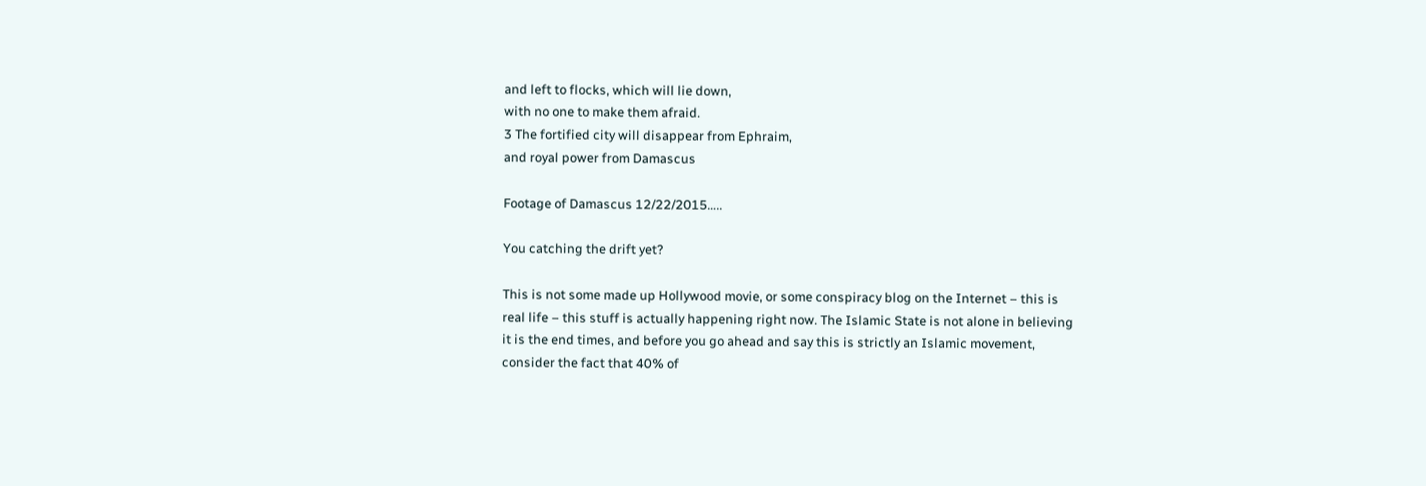and left to flocks, which will lie down,
with no one to make them afraid.
3 The fortified city will disappear from Ephraim,
and royal power from Damascus

Footage of Damascus 12/22/2015…..

You catching the drift yet?

This is not some made up Hollywood movie, or some conspiracy blog on the Internet – this is real life – this stuff is actually happening right now. The Islamic State is not alone in believing it is the end times, and before you go ahead and say this is strictly an Islamic movement, consider the fact that 40% of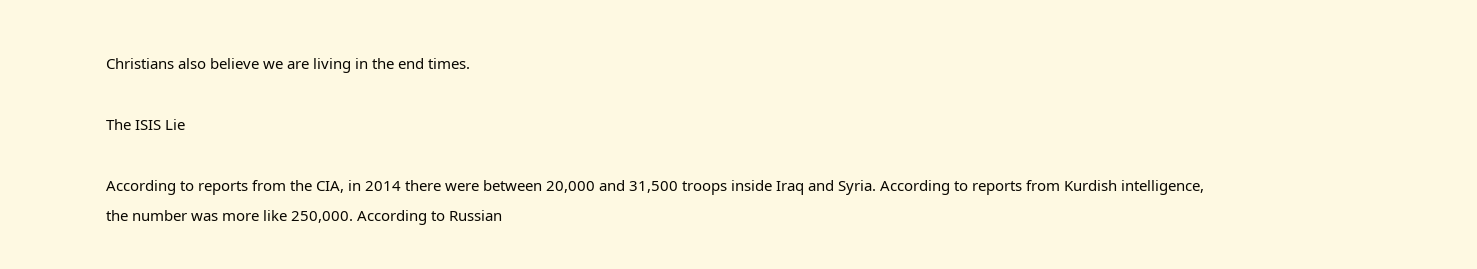Christians also believe we are living in the end times.

The ISIS Lie

According to reports from the CIA, in 2014 there were between 20,000 and 31,500 troops inside Iraq and Syria. According to reports from Kurdish intelligence, the number was more like 250,000. According to Russian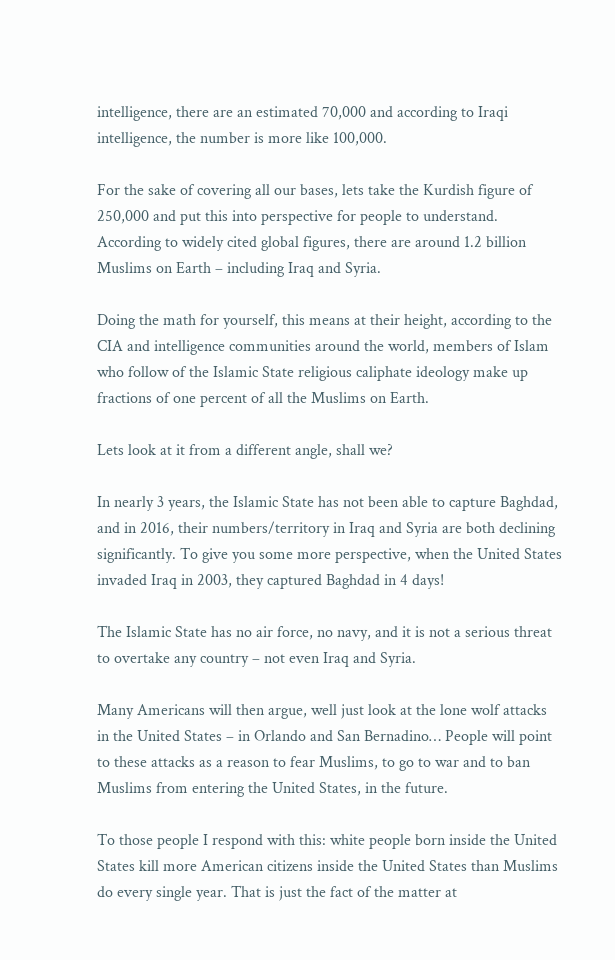intelligence, there are an estimated 70,000 and according to Iraqi intelligence, the number is more like 100,000.

For the sake of covering all our bases, lets take the Kurdish figure of 250,000 and put this into perspective for people to understand. According to widely cited global figures, there are around 1.2 billion Muslims on Earth – including Iraq and Syria.

Doing the math for yourself, this means at their height, according to the CIA and intelligence communities around the world, members of Islam who follow of the Islamic State religious caliphate ideology make up fractions of one percent of all the Muslims on Earth.

Lets look at it from a different angle, shall we?

In nearly 3 years, the Islamic State has not been able to capture Baghdad, and in 2016, their numbers/territory in Iraq and Syria are both declining significantly. To give you some more perspective, when the United States invaded Iraq in 2003, they captured Baghdad in 4 days!

The Islamic State has no air force, no navy, and it is not a serious threat to overtake any country – not even Iraq and Syria.

Many Americans will then argue, well just look at the lone wolf attacks in the United States – in Orlando and San Bernadino… People will point to these attacks as a reason to fear Muslims, to go to war and to ban Muslims from entering the United States, in the future.

To those people I respond with this: white people born inside the United States kill more American citizens inside the United States than Muslims do every single year. That is just the fact of the matter at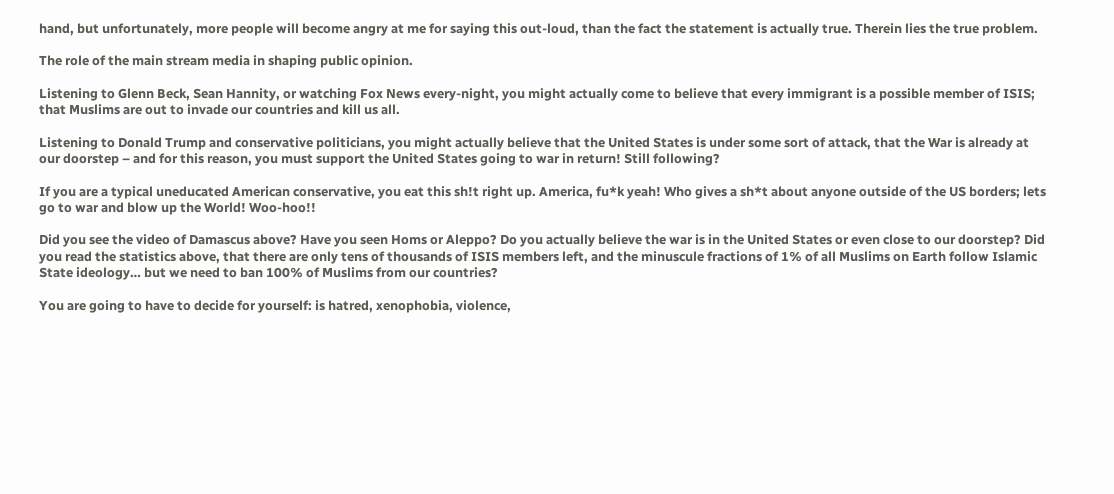hand, but unfortunately, more people will become angry at me for saying this out-loud, than the fact the statement is actually true. Therein lies the true problem.

The role of the main stream media in shaping public opinion.

Listening to Glenn Beck, Sean Hannity, or watching Fox News every-night, you might actually come to believe that every immigrant is a possible member of ISIS; that Muslims are out to invade our countries and kill us all.

Listening to Donald Trump and conservative politicians, you might actually believe that the United States is under some sort of attack, that the War is already at our doorstep – and for this reason, you must support the United States going to war in return! Still following?

If you are a typical uneducated American conservative, you eat this sh!t right up. America, fu*k yeah! Who gives a sh*t about anyone outside of the US borders; lets go to war and blow up the World! Woo-hoo!!

Did you see the video of Damascus above? Have you seen Homs or Aleppo? Do you actually believe the war is in the United States or even close to our doorstep? Did you read the statistics above, that there are only tens of thousands of ISIS members left, and the minuscule fractions of 1% of all Muslims on Earth follow Islamic State ideology… but we need to ban 100% of Muslims from our countries?

You are going to have to decide for yourself: is hatred, xenophobia, violence,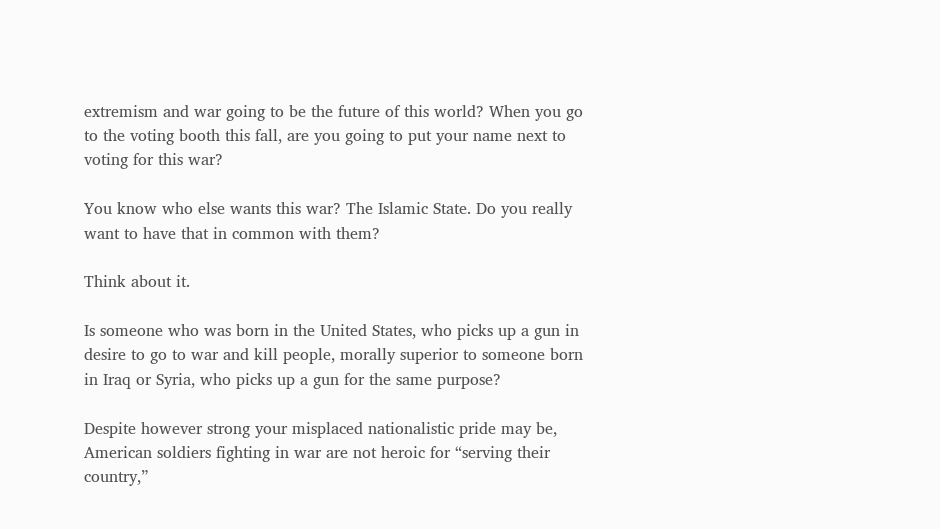extremism and war going to be the future of this world? When you go to the voting booth this fall, are you going to put your name next to voting for this war?

You know who else wants this war? The Islamic State. Do you really want to have that in common with them?

Think about it.

Is someone who was born in the United States, who picks up a gun in desire to go to war and kill people, morally superior to someone born in Iraq or Syria, who picks up a gun for the same purpose?

Despite however strong your misplaced nationalistic pride may be, American soldiers fighting in war are not heroic for “serving their country,”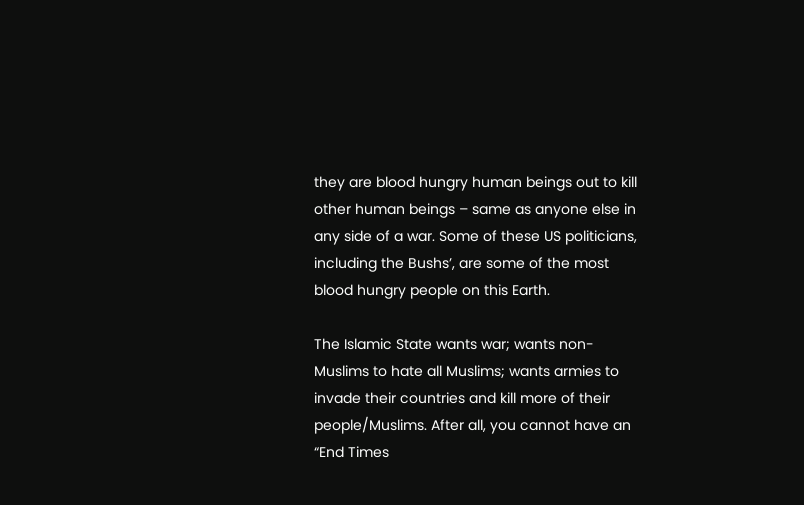they are blood hungry human beings out to kill other human beings – same as anyone else in any side of a war. Some of these US politicians, including the Bushs’, are some of the most blood hungry people on this Earth.

The Islamic State wants war; wants non-Muslims to hate all Muslims; wants armies to invade their countries and kill more of their people/Muslims. After all, you cannot have an “End Times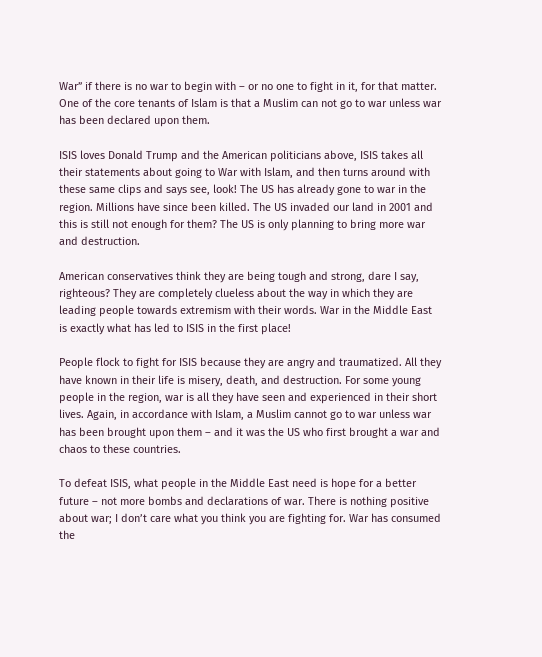War” if there is no war to begin with – or no one to fight in it, for that matter. One of the core tenants of Islam is that a Muslim can not go to war unless war has been declared upon them.

ISIS loves Donald Trump and the American politicians above, ISIS takes all their statements about going to War with Islam, and then turns around with these same clips and says see, look! The US has already gone to war in the region. Millions have since been killed. The US invaded our land in 2001 and this is still not enough for them? The US is only planning to bring more war and destruction.

American conservatives think they are being tough and strong, dare I say, righteous? They are completely clueless about the way in which they are leading people towards extremism with their words. War in the Middle East is exactly what has led to ISIS in the first place!

People flock to fight for ISIS because they are angry and traumatized. All they have known in their life is misery, death, and destruction. For some young people in the region, war is all they have seen and experienced in their short lives. Again, in accordance with Islam, a Muslim cannot go to war unless war has been brought upon them – and it was the US who first brought a war and chaos to these countries.

To defeat ISIS, what people in the Middle East need is hope for a better future – not more bombs and declarations of war. There is nothing positive about war; I don’t care what you think you are fighting for. War has consumed the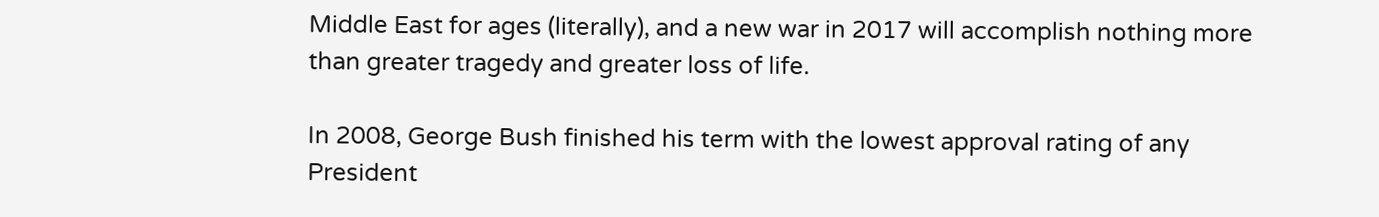Middle East for ages (literally), and a new war in 2017 will accomplish nothing more than greater tragedy and greater loss of life.

In 2008, George Bush finished his term with the lowest approval rating of any President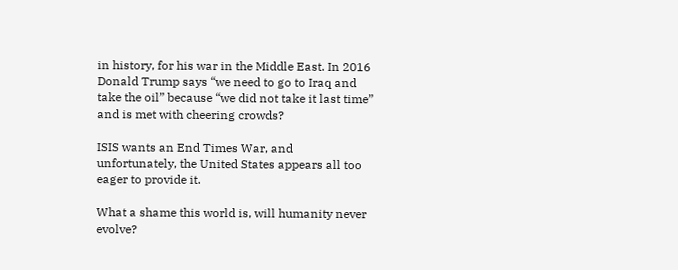in history, for his war in the Middle East. In 2016 Donald Trump says “we need to go to Iraq and take the oil” because “we did not take it last time” and is met with cheering crowds?

ISIS wants an End Times War, and unfortunately, the United States appears all too eager to provide it.

What a shame this world is, will humanity never evolve?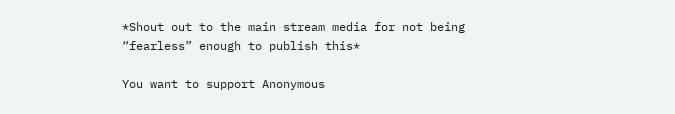*Shout out to the main stream media for not being “fearless” enough to publish this*

You want to support Anonymous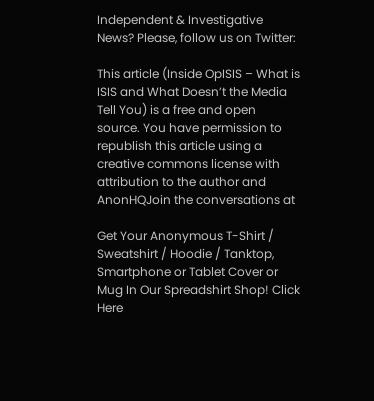Independent & Investigative News? Please, follow us on Twitter:

This article (Inside OpISIS – What is ISIS and What Doesn’t the Media Tell You) is a free and open source. You have permission to republish this article using a creative commons license with attribution to the author and AnonHQJoin the conversations at

Get Your Anonymous T-Shirt / Sweatshirt / Hoodie / Tanktop, Smartphone or Tablet Cover or Mug In Our Spreadshirt Shop! Click Here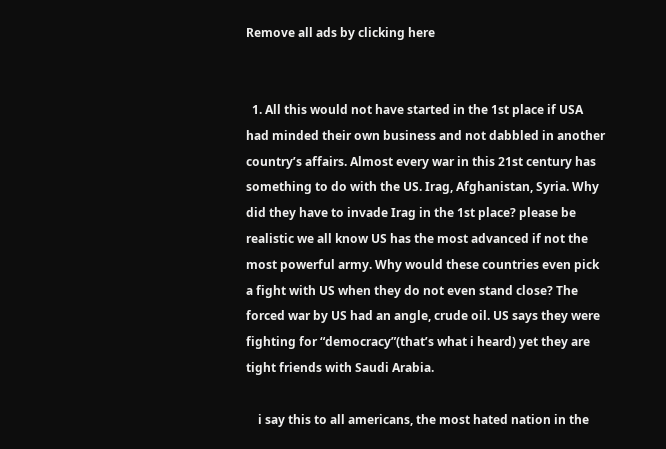Remove all ads by clicking here


  1. All this would not have started in the 1st place if USA had minded their own business and not dabbled in another country’s affairs. Almost every war in this 21st century has something to do with the US. Irag, Afghanistan, Syria. Why did they have to invade Irag in the 1st place? please be realistic we all know US has the most advanced if not the most powerful army. Why would these countries even pick a fight with US when they do not even stand close? The forced war by US had an angle, crude oil. US says they were fighting for “democracy”(that’s what i heard) yet they are tight friends with Saudi Arabia.

    i say this to all americans, the most hated nation in the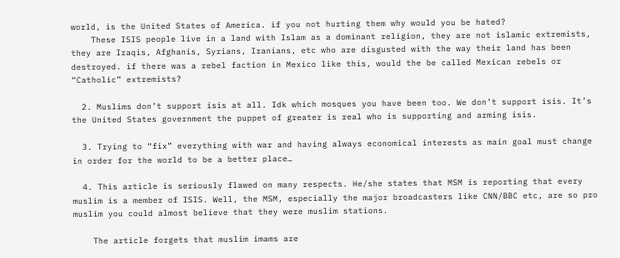world, is the United States of America. if you not hurting them why would you be hated?
    These ISIS people live in a land with Islam as a dominant religion, they are not islamic extremists, they are Iraqis, Afghanis, Syrians, Iranians, etc who are disgusted with the way their land has been destroyed. if there was a rebel faction in Mexico like this, would the be called Mexican rebels or “Catholic” extremists?

  2. Muslims don’t support isis at all. Idk which mosques you have been too. We don’t support isis. It’s the United States government the puppet of greater is real who is supporting and arming isis.

  3. Trying to “fix” everything with war and having always economical interests as main goal must change in order for the world to be a better place…

  4. This article is seriously flawed on many respects. He/she states that MSM is reporting that every muslim is a member of ISIS. Well, the MSM, especially the major broadcasters like CNN/BBC etc, are so pro muslim you could almost believe that they were muslim stations.

    The article forgets that muslim imams are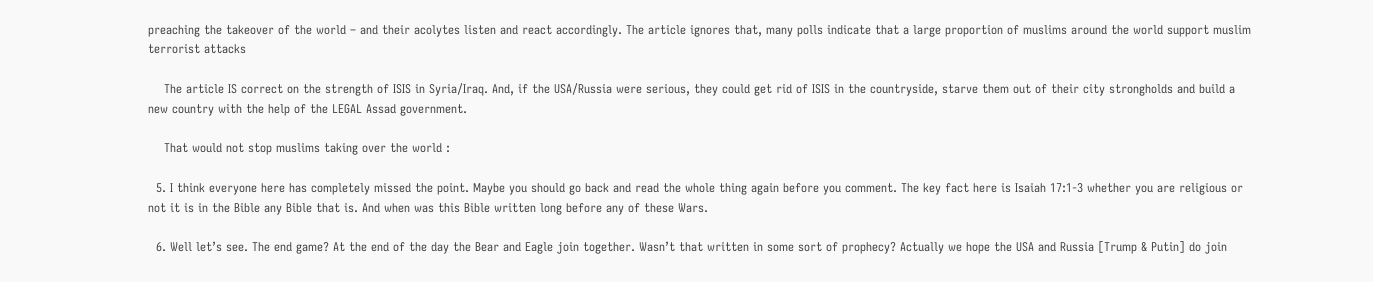preaching the takeover of the world – and their acolytes listen and react accordingly. The article ignores that, many polls indicate that a large proportion of muslims around the world support muslim terrorist attacks

    The article IS correct on the strength of ISIS in Syria/Iraq. And, if the USA/Russia were serious, they could get rid of ISIS in the countryside, starve them out of their city strongholds and build a new country with the help of the LEGAL Assad government.

    That would not stop muslims taking over the world :

  5. I think everyone here has completely missed the point. Maybe you should go back and read the whole thing again before you comment. The key fact here is Isaiah 17:1-3 whether you are religious or not it is in the Bible any Bible that is. And when was this Bible written long before any of these Wars.

  6. Well let’s see. The end game? At the end of the day the Bear and Eagle join together. Wasn’t that written in some sort of prophecy? Actually we hope the USA and Russia [Trump & Putin] do join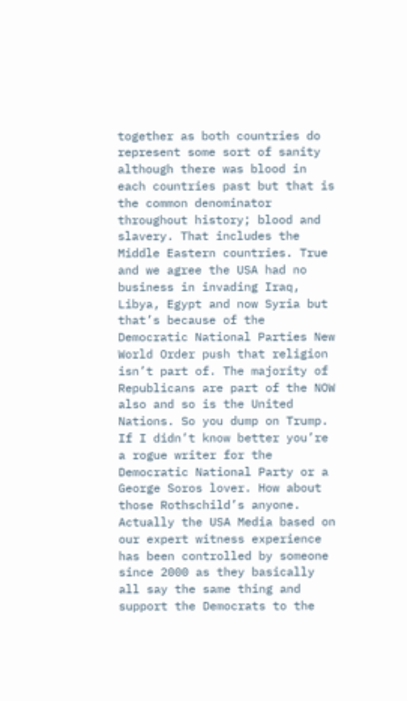together as both countries do represent some sort of sanity although there was blood in each countries past but that is the common denominator throughout history; blood and slavery. That includes the Middle Eastern countries. True and we agree the USA had no business in invading Iraq, Libya, Egypt and now Syria but that’s because of the Democratic National Parties New World Order push that religion isn’t part of. The majority of Republicans are part of the NOW also and so is the United Nations. So you dump on Trump. If I didn’t know better you’re a rogue writer for the Democratic National Party or a George Soros lover. How about those Rothschild’s anyone. Actually the USA Media based on our expert witness experience has been controlled by someone since 2000 as they basically all say the same thing and support the Democrats to the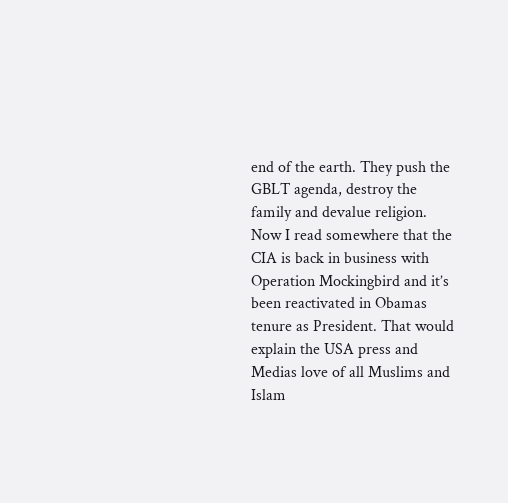end of the earth. They push the GBLT agenda, destroy the family and devalue religion. Now I read somewhere that the CIA is back in business with Operation Mockingbird and it’s been reactivated in Obamas tenure as President. That would explain the USA press and Medias love of all Muslims and Islam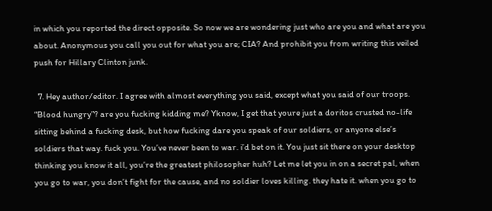in which you reported the direct opposite. So now we are wondering just who are you and what are you about. Anonymous you call you out for what you are; CIA? And prohibit you from writing this veiled push for Hillary Clinton junk.

  7. Hey author/editor. I agree with almost everything you said, except what you said of our troops. “Blood hungry”? are you fucking kidding me? Yknow, I get that youre just a doritos crusted no-life sitting behind a fucking desk, but how fucking dare you speak of our soldiers, or anyone else’s soldiers that way. fuck you. You’ve never been to war. i’d bet on it. You just sit there on your desktop thinking you know it all, you’re the greatest philosopher huh? Let me let you in on a secret pal, when you go to war, you don’t fight for the cause, and no soldier loves killing. they hate it. when you go to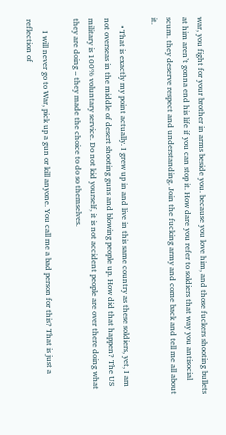war, you fight for your brother in arms beside you. because you love him, and those fuckers shooting bullets at him aren’t gonna end his life if you can stop it. How dare you refer to soldiers that way you antisocial scum. they deserve respect and understanding. Join the fucking army and come back and tell me all about it.

    • That is exactly my point actually. I grew up in and live in this same country as these soldiers, yet, I am not overseas in the middle of desert shooting guns and blowing people up. How did that happen? The US military is 100% voluntary service. Do not kid yourself, it is not accident people are over there doing what they are doing – they made the choice to do so themselves.

      I will never go to War, pick up a gun or kill anyone. You call me a bad person for this? That is just a reflection of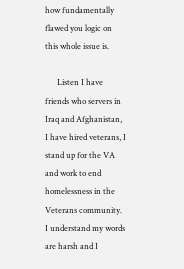how fundamentally flawed you logic on this whole issue is.

      Listen I have friends who servers in Iraq and Afghanistan, I have hired veterans, I stand up for the VA and work to end homelessness in the Veterans community. I understand my words are harsh and I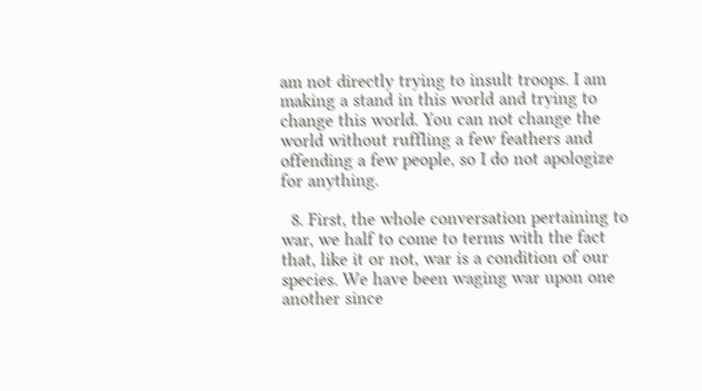am not directly trying to insult troops. I am making a stand in this world and trying to change this world. You can not change the world without ruffling a few feathers and offending a few people, so I do not apologize for anything.

  8. First, the whole conversation pertaining to war, we half to come to terms with the fact that, like it or not, war is a condition of our species. We have been waging war upon one another since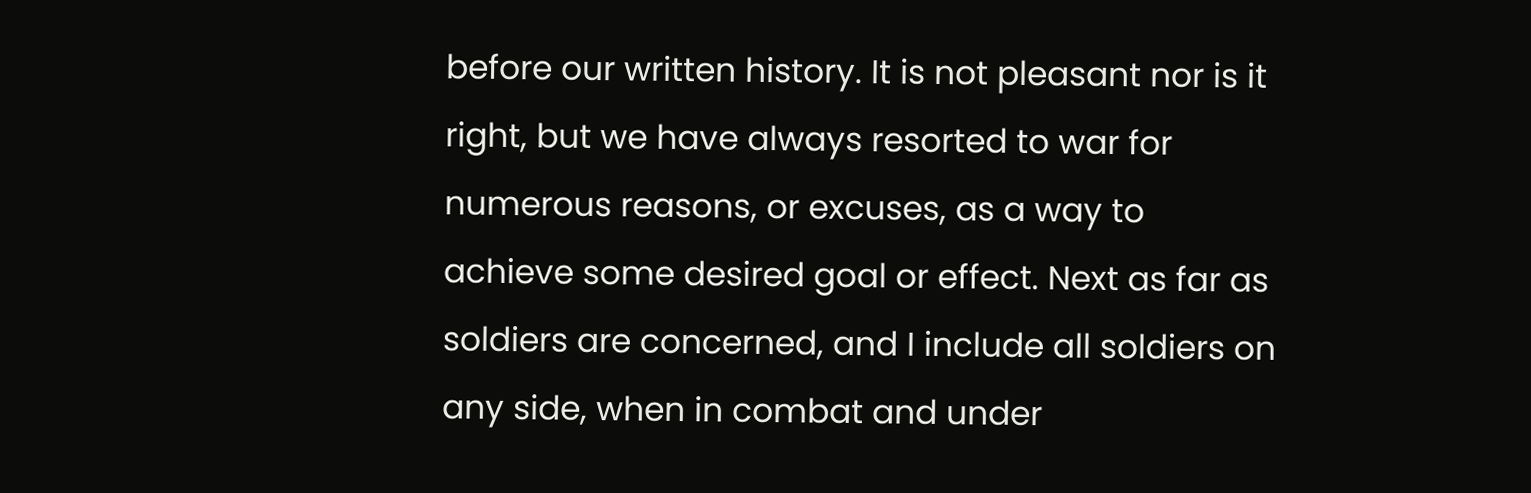before our written history. It is not pleasant nor is it right, but we have always resorted to war for numerous reasons, or excuses, as a way to achieve some desired goal or effect. Next as far as soldiers are concerned, and I include all soldiers on any side, when in combat and under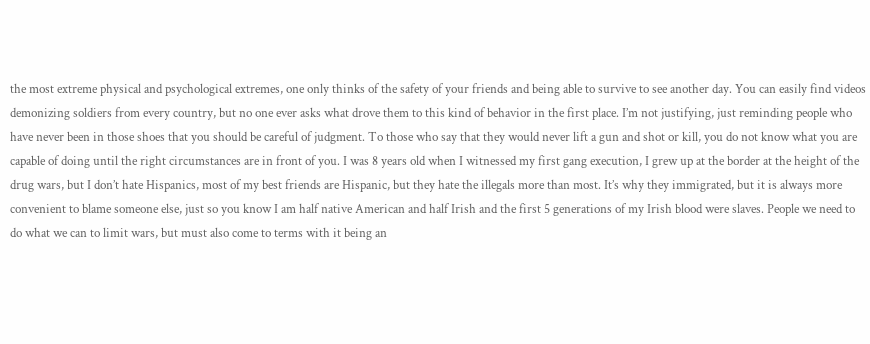the most extreme physical and psychological extremes, one only thinks of the safety of your friends and being able to survive to see another day. You can easily find videos demonizing soldiers from every country, but no one ever asks what drove them to this kind of behavior in the first place. I’m not justifying, just reminding people who have never been in those shoes that you should be careful of judgment. To those who say that they would never lift a gun and shot or kill, you do not know what you are capable of doing until the right circumstances are in front of you. I was 8 years old when I witnessed my first gang execution, I grew up at the border at the height of the drug wars, but I don’t hate Hispanics, most of my best friends are Hispanic, but they hate the illegals more than most. It’s why they immigrated, but it is always more convenient to blame someone else, just so you know I am half native American and half Irish and the first 5 generations of my Irish blood were slaves. People we need to do what we can to limit wars, but must also come to terms with it being an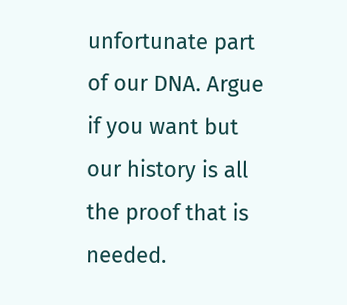unfortunate part of our DNA. Argue if you want but our history is all the proof that is needed.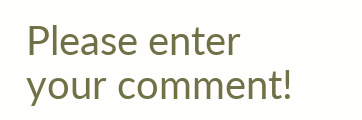Please enter your comment!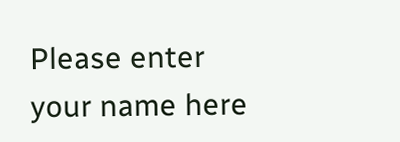Please enter your name here